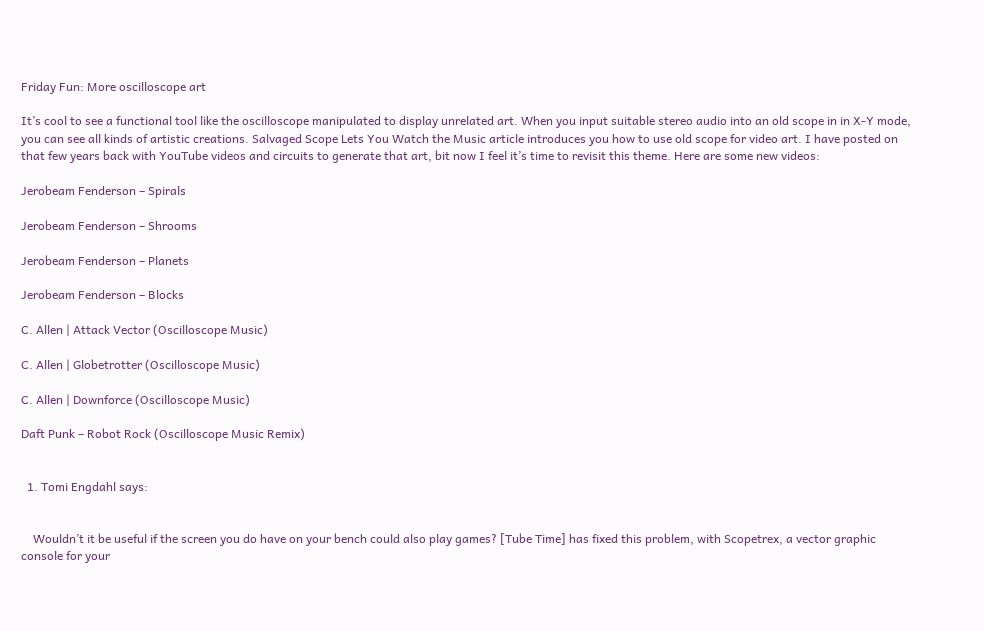Friday Fun: More oscilloscope art

It’s cool to see a functional tool like the oscilloscope manipulated to display unrelated art. When you input suitable stereo audio into an old scope in in X-Y mode, you can see all kinds of artistic creations. Salvaged Scope Lets You Watch the Music article introduces you how to use old scope for video art. I have posted on that few years back with YouTube videos and circuits to generate that art, bit now I feel it’s time to revisit this theme. Here are some new videos:

Jerobeam Fenderson – Spirals

Jerobeam Fenderson – Shrooms

Jerobeam Fenderson – Planets

Jerobeam Fenderson – Blocks

C. Allen | Attack Vector (Oscilloscope Music)

C. Allen | Globetrotter (Oscilloscope Music)

C. Allen | Downforce (Oscilloscope Music)

Daft Punk – Robot Rock (Oscilloscope Music Remix)


  1. Tomi Engdahl says:


    Wouldn’t it be useful if the screen you do have on your bench could also play games? [Tube Time] has fixed this problem, with Scopetrex, a vector graphic console for your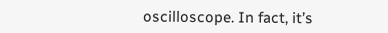oscilloscope. In fact, it’s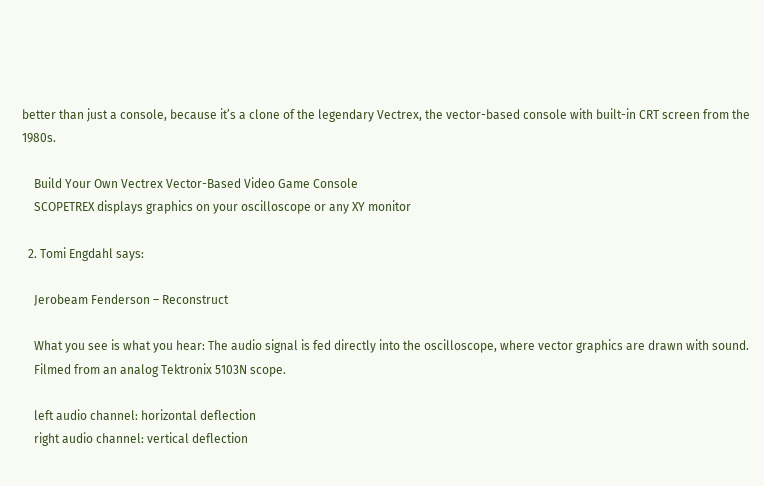better than just a console, because it’s a clone of the legendary Vectrex, the vector-based console with built-in CRT screen from the 1980s.

    Build Your Own Vectrex Vector-Based Video Game Console
    SCOPETREX displays graphics on your oscilloscope or any XY monitor

  2. Tomi Engdahl says:

    Jerobeam Fenderson – Reconstruct

    What you see is what you hear: The audio signal is fed directly into the oscilloscope, where vector graphics are drawn with sound.
    Filmed from an analog Tektronix 5103N scope.

    left audio channel: horizontal deflection
    right audio channel: vertical deflection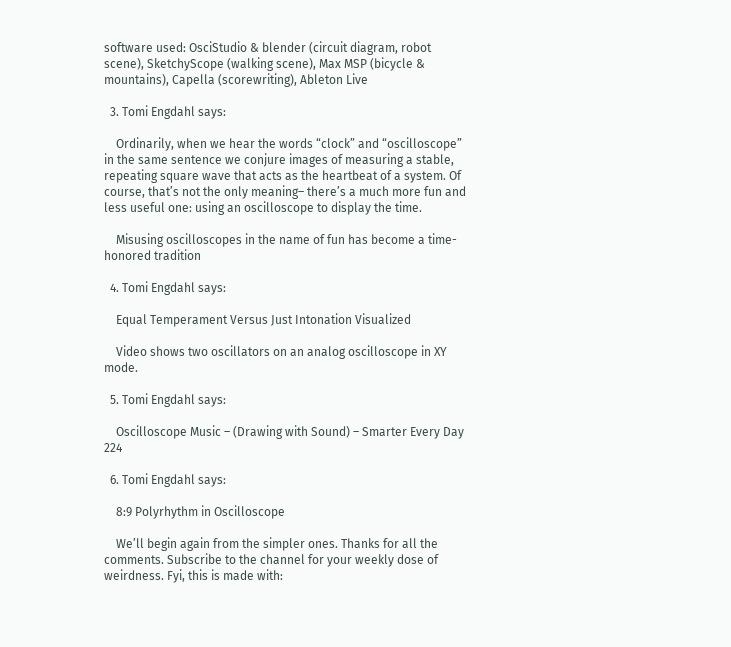software used: OsciStudio & blender (circuit diagram, robot scene), SketchyScope (walking scene), Max MSP (bicycle & mountains), Capella (scorewriting), Ableton Live

  3. Tomi Engdahl says:

    Ordinarily, when we hear the words “clock” and “oscilloscope” in the same sentence we conjure images of measuring a stable, repeating square wave that acts as the heartbeat of a system. Of course, that’s not the only meaning– there’s a much more fun and less useful one: using an oscilloscope to display the time.

    Misusing oscilloscopes in the name of fun has become a time-honored tradition

  4. Tomi Engdahl says:

    Equal Temperament Versus Just Intonation Visualized

    Video shows two oscillators on an analog oscilloscope in XY mode.

  5. Tomi Engdahl says:

    Oscilloscope Music – (Drawing with Sound) – Smarter Every Day 224

  6. Tomi Engdahl says:

    8:9 Polyrhythm in Oscilloscope

    We’ll begin again from the simpler ones. Thanks for all the comments. Subscribe to the channel for your weekly dose of weirdness. Fyi, this is made with: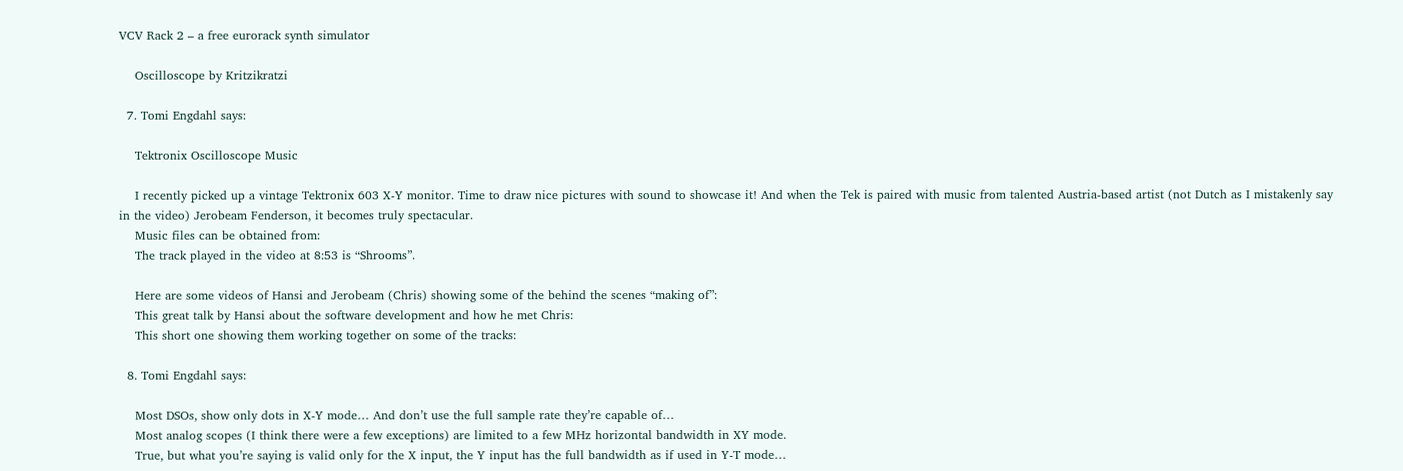VCV Rack 2 – a free eurorack synth simulator

    Oscilloscope by Kritzikratzi

  7. Tomi Engdahl says:

    Tektronix Oscilloscope Music

    I recently picked up a vintage Tektronix 603 X-Y monitor. Time to draw nice pictures with sound to showcase it! And when the Tek is paired with music from talented Austria-based artist (not Dutch as I mistakenly say in the video) Jerobeam Fenderson, it becomes truly spectacular.
    Music files can be obtained from:
    The track played in the video at 8:53 is “Shrooms”.

    Here are some videos of Hansi and Jerobeam (Chris) showing some of the behind the scenes “making of”:
    This great talk by Hansi about the software development and how he met Chris:
    This short one showing them working together on some of the tracks:

  8. Tomi Engdahl says:

    Most DSOs, show only dots in X-Y mode… And don’t use the full sample rate they’re capable of…
    Most analog scopes (I think there were a few exceptions) are limited to a few MHz horizontal bandwidth in XY mode.
    True, but what you’re saying is valid only for the X input, the Y input has the full bandwidth as if used in Y-T mode…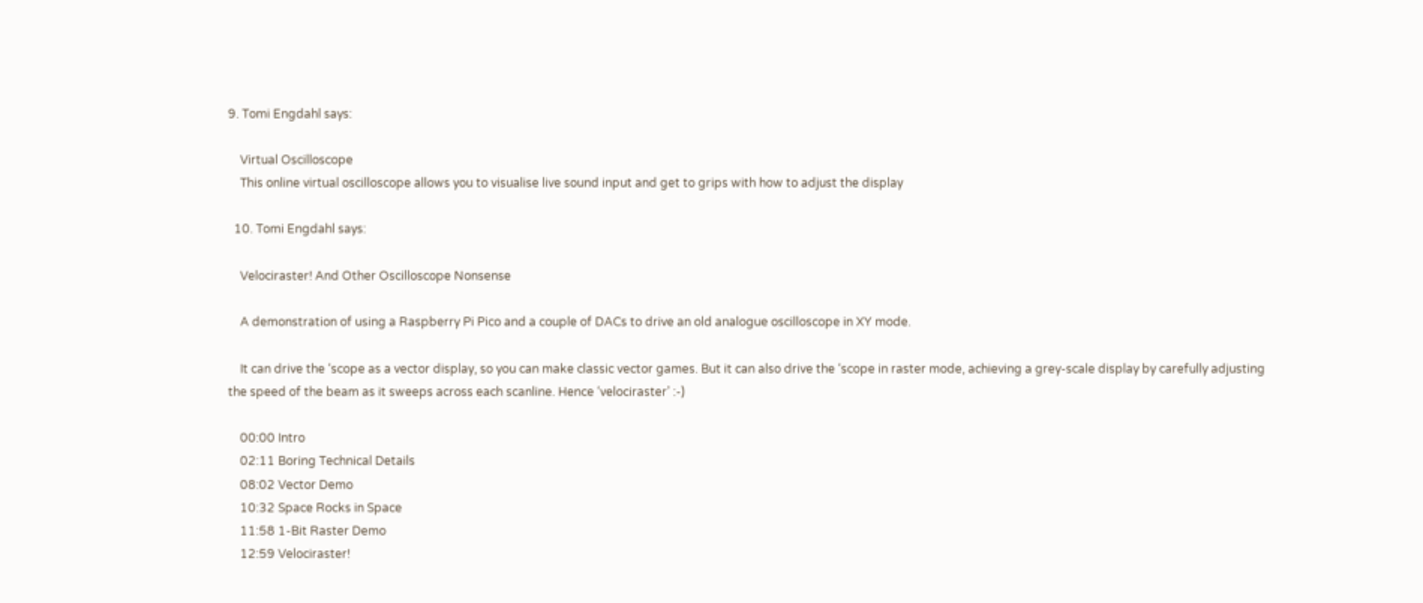9. Tomi Engdahl says:

    Virtual Oscilloscope
    This online virtual oscilloscope allows you to visualise live sound input and get to grips with how to adjust the display

  10. Tomi Engdahl says:

    Velociraster! And Other Oscilloscope Nonsense

    A demonstration of using a Raspberry Pi Pico and a couple of DACs to drive an old analogue oscilloscope in XY mode.

    It can drive the ‘scope as a vector display, so you can make classic vector games. But it can also drive the ‘scope in raster mode, achieving a grey-scale display by carefully adjusting the speed of the beam as it sweeps across each scanline. Hence ‘velociraster’ :-)

    00:00 Intro
    02:11 Boring Technical Details
    08:02 Vector Demo
    10:32 Space Rocks in Space
    11:58 1-Bit Raster Demo
    12:59 Velociraster!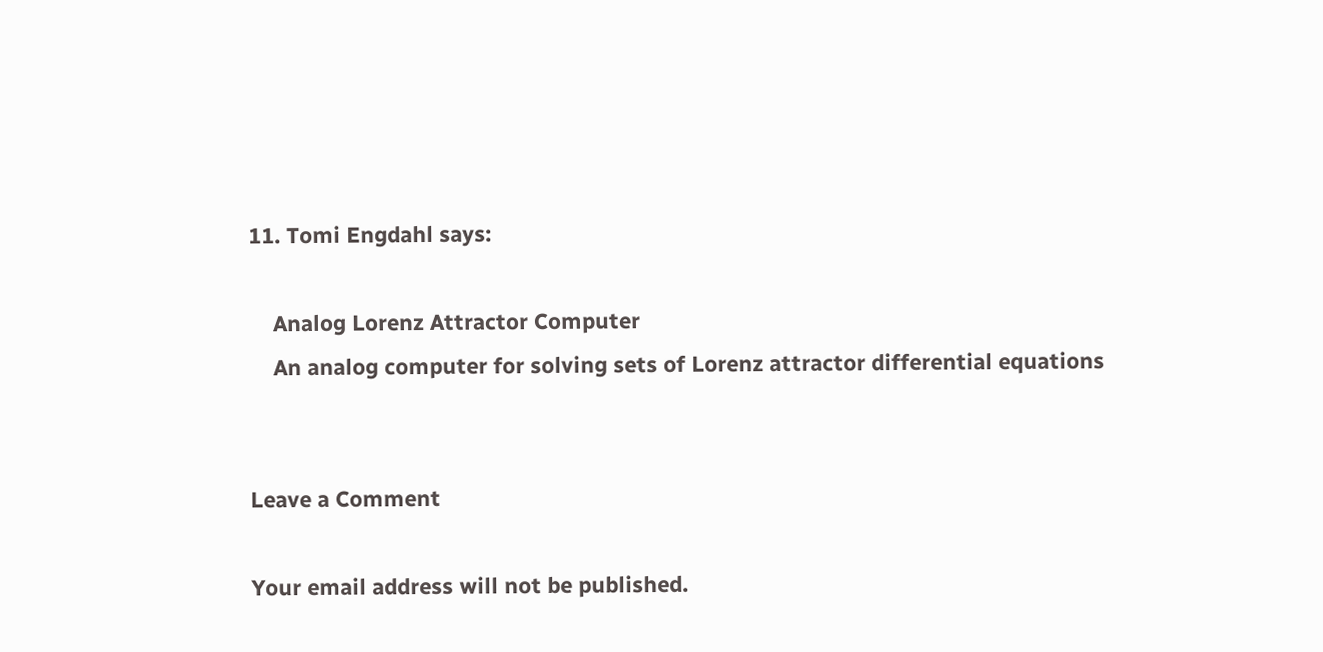11. Tomi Engdahl says:

    Analog Lorenz Attractor Computer
    An analog computer for solving sets of Lorenz attractor differential equations


Leave a Comment

Your email address will not be published.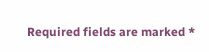Required fields are marked *